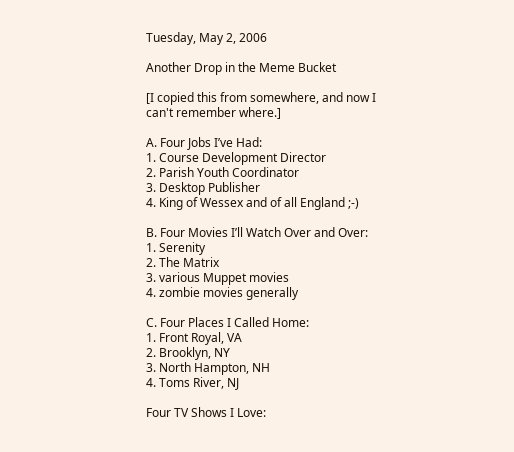Tuesday, May 2, 2006

Another Drop in the Meme Bucket

[I copied this from somewhere, and now I can't remember where.]

A. Four Jobs I’ve Had:
1. Course Development Director
2. Parish Youth Coordinator
3. Desktop Publisher
4. King of Wessex and of all England ;-)

B. Four Movies I’ll Watch Over and Over:
1. Serenity
2. The Matrix
3. various Muppet movies
4. zombie movies generally

C. Four Places I Called Home:
1. Front Royal, VA
2. Brooklyn, NY
3. North Hampton, NH
4. Toms River, NJ

Four TV Shows I Love: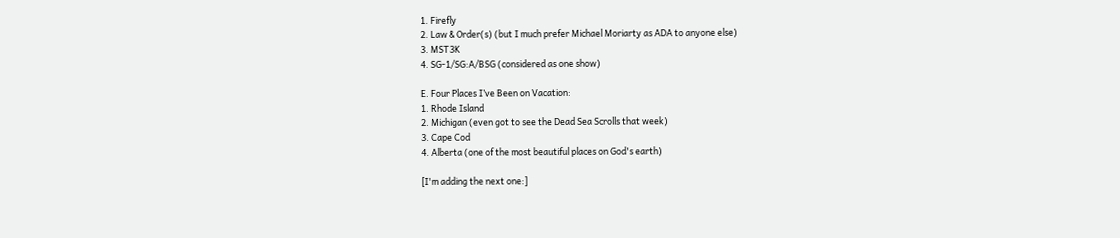1. Firefly
2. Law & Order(s) (but I much prefer Michael Moriarty as ADA to anyone else)
3. MST3K
4. SG-1/SG:A/BSG (considered as one show)

E. Four Places I’ve Been on Vacation:
1. Rhode Island
2. Michigan (even got to see the Dead Sea Scrolls that week)
3. Cape Cod
4. Alberta (one of the most beautiful places on God's earth)

[I'm adding the next one:]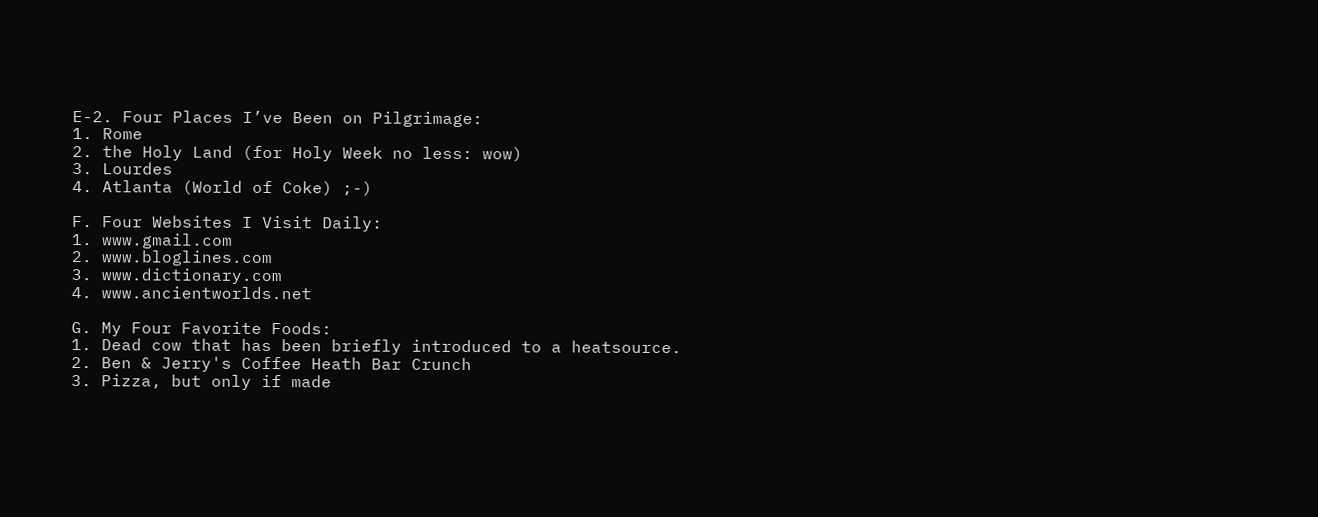E-2. Four Places I’ve Been on Pilgrimage:
1. Rome
2. the Holy Land (for Holy Week no less: wow)
3. Lourdes
4. Atlanta (World of Coke) ;-)

F. Four Websites I Visit Daily:
1. www.gmail.com
2. www.bloglines.com
3. www.dictionary.com
4. www.ancientworlds.net

G. My Four Favorite Foods:
1. Dead cow that has been briefly introduced to a heatsource.
2. Ben & Jerry's Coffee Heath Bar Crunch
3. Pizza, but only if made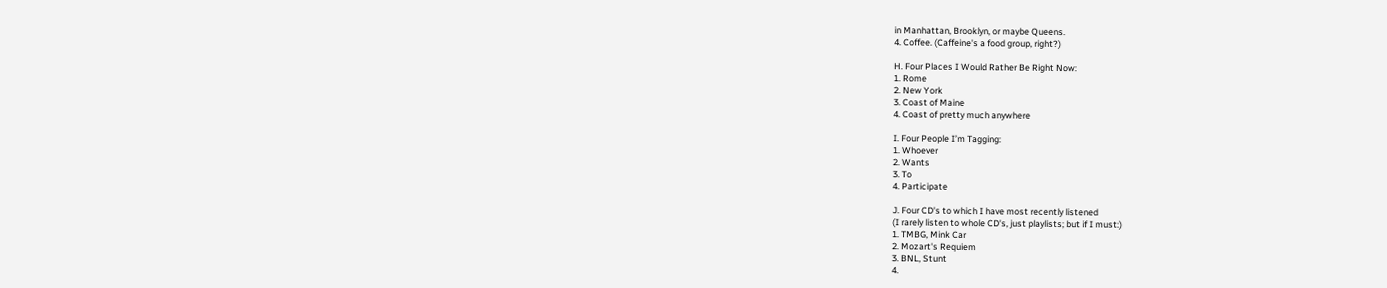in Manhattan, Brooklyn, or maybe Queens.
4. Coffee. (Caffeine's a food group, right?)

H. Four Places I Would Rather Be Right Now:
1. Rome
2. New York
3. Coast of Maine
4. Coast of pretty much anywhere

I. Four People I’m Tagging:
1. Whoever
2. Wants
3. To
4. Participate

J. Four CD's to which I have most recently listened
(I rarely listen to whole CD's, just playlists; but if I must:)
1. TMBG, Mink Car
2. Mozart's Requiem
3. BNL, Stunt
4.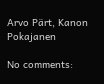Arvo Pärt, Kanon Pokajanen

No comments: